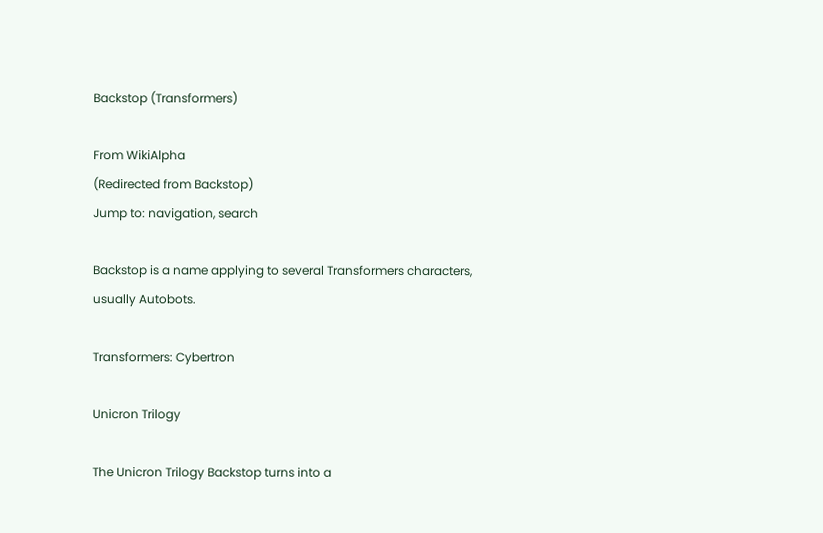Backstop (Transformers)

From WikiAlpha
(Redirected from Backstop)
Jump to: navigation, search

Backstop is a name applying to several Transformers characters, usually Autobots.

Transformers: Cybertron

Unicron Trilogy

The Unicron Trilogy Backstop turns into a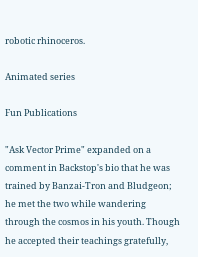robotic rhinoceros.

Animated series

Fun Publications

"Ask Vector Prime" expanded on a comment in Backstop's bio that he was trained by Banzai-Tron and Bludgeon; he met the two while wandering through the cosmos in his youth. Though he accepted their teachings gratefully,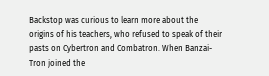Backstop was curious to learn more about the origins of his teachers, who refused to speak of their pasts on Cybertron and Combatron. When Banzai-Tron joined the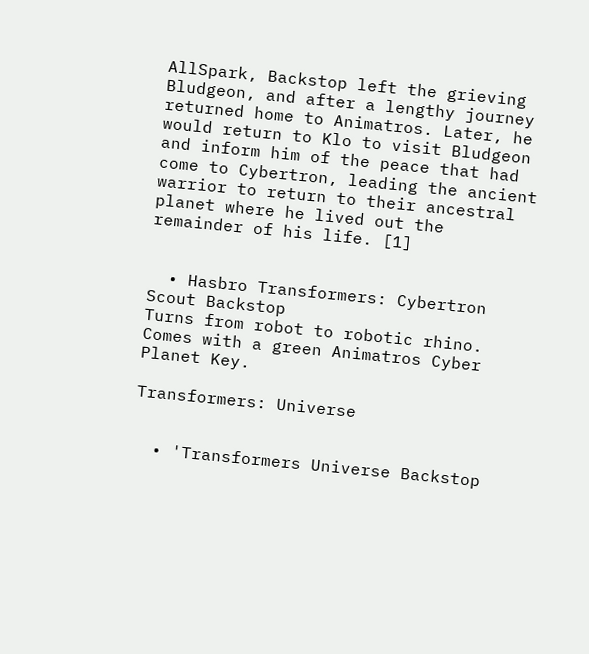AllSpark, Backstop left the grieving Bludgeon, and after a lengthy journey returned home to Animatros. Later, he would return to Klo to visit Bludgeon and inform him of the peace that had come to Cybertron, leading the ancient warrior to return to their ancestral planet where he lived out the remainder of his life. [1]


  • Hasbro Transformers: Cybertron Scout Backstop
Turns from robot to robotic rhino.
Comes with a green Animatros Cyber Planet Key.

Transformers: Universe


  • 'Transformers Universe Backstop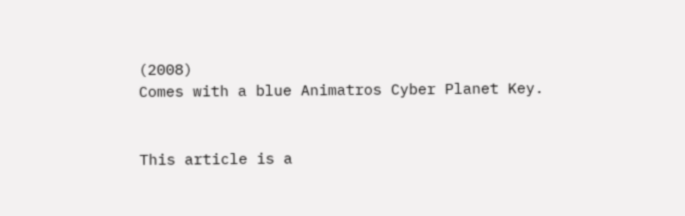(2008)
Comes with a blue Animatros Cyber Planet Key.


This article is a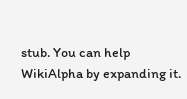stub. You can help WikiAlpha by expanding it.